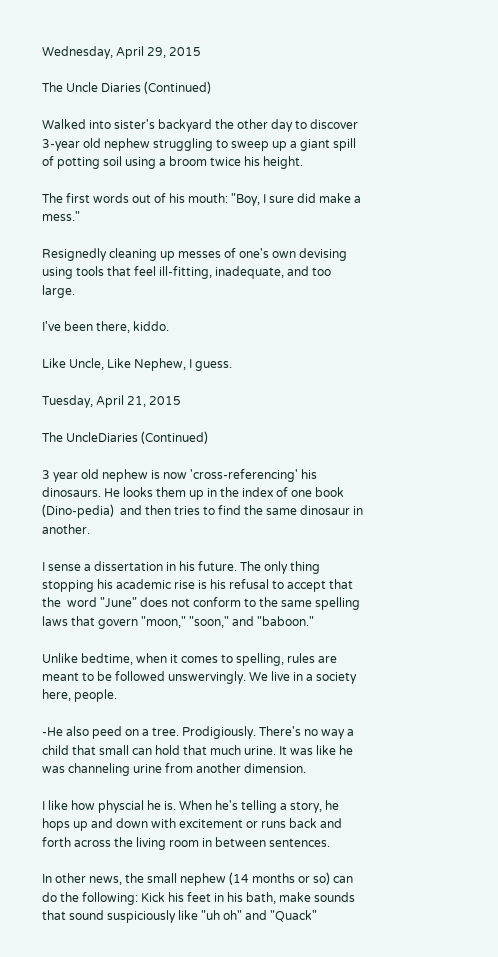Wednesday, April 29, 2015

The Uncle Diaries (Continued)

Walked into sister's backyard the other day to discover 3-year old nephew struggling to sweep up a giant spill of potting soil using a broom twice his height.

The first words out of his mouth: "Boy, I sure did make a mess."

Resignedly cleaning up messes of one's own devising using tools that feel ill-fitting, inadequate, and too large.

I've been there, kiddo.

Like Uncle, Like Nephew, I guess.

Tuesday, April 21, 2015

The UncleDiaries (Continued)

3 year old nephew is now 'cross-referencing' his dinosaurs. He looks them up in the index of one book (Dino-pedia)  and then tries to find the same dinosaur in another.

I sense a dissertation in his future. The only thing stopping his academic rise is his refusal to accept that the  word "June" does not conform to the same spelling laws that govern "moon," "soon," and "baboon."

Unlike bedtime, when it comes to spelling, rules are meant to be followed unswervingly. We live in a society here, people.

-He also peed on a tree. Prodigiously. There's no way a child that small can hold that much urine. It was like he was channeling urine from another dimension.

I like how physcial he is. When he's telling a story, he hops up and down with excitement or runs back and forth across the living room in between sentences.

In other news, the small nephew (14 months or so) can do the following: Kick his feet in his bath, make sounds that sound suspiciously like "uh oh" and "Quack"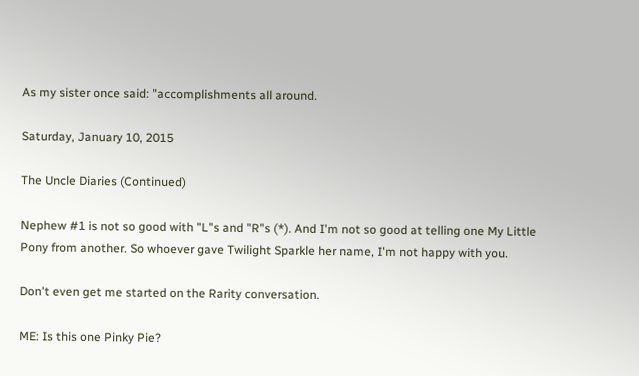As my sister once said: "accomplishments all around.

Saturday, January 10, 2015

The Uncle Diaries (Continued)

Nephew #1 is not so good with "L"s and "R"s (*). And I'm not so good at telling one My Little Pony from another. So whoever gave Twilight Sparkle her name, I'm not happy with you.

Don't even get me started on the Rarity conversation.

ME: Is this one Pinky Pie?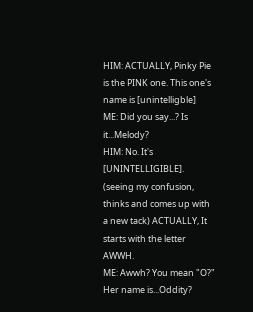HIM: ACTUALLY, Pinky Pie is the PINK one. This one's name is [unintelligble]
ME: Did you say...? Is it...Melody?
HIM: No. It's [UNINTELLIGIBLE]. (seeing my confusion, thinks and comes up with a new tack) ACTUALLY, It starts with the letter AWWH.
ME: Awwh? You mean "O?" Her name is...Oddity?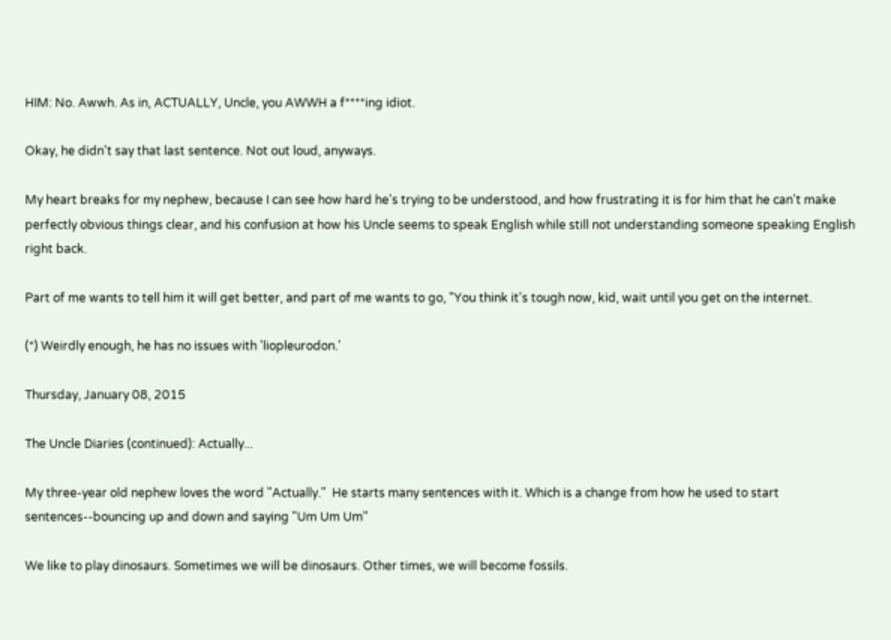HIM: No. Awwh. As in, ACTUALLY, Uncle, you AWWH a f****ing idiot.

Okay, he didn't say that last sentence. Not out loud, anyways.

My heart breaks for my nephew, because I can see how hard he's trying to be understood, and how frustrating it is for him that he can't make perfectly obvious things clear, and his confusion at how his Uncle seems to speak English while still not understanding someone speaking English right back.

Part of me wants to tell him it will get better, and part of me wants to go, "You think it's tough now, kid, wait until you get on the internet.

(*) Weirdly enough, he has no issues with 'liopleurodon.'

Thursday, January 08, 2015

The Uncle Diaries (continued): Actually...

My three-year old nephew loves the word "Actually."  He starts many sentences with it. Which is a change from how he used to start sentences--bouncing up and down and saying "Um Um Um"

We like to play dinosaurs. Sometimes we will be dinosaurs. Other times, we will become fossils.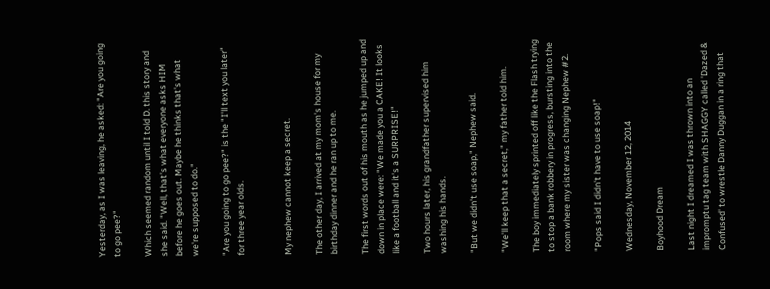Yesterday, as I was leaving, he asked: "Are you going to go pee?"

Which seemed random until I told D. this story and she said. "Well, that's what everyone asks HIM before he goes out. Maybe he thinks that's what we're supposed to do."

"Are you going to go pee?" is the "I'll text you later" for three year olds.


My nephew cannot keep a secret.

The other day, I arrived at my mom's house for my birthday dinner and he ran up to me.

The first words out of his mouth as he jumped up and down in place were: "We made you a CAKE! It looks like a football and it's a SURPRISE!"

Two hours later, his grandfather supervised him washing his hands.

"But we didn't use soap," Nephew said.

"We'll keep that a secret," my father told him.

The boy immediately sprinted off like the Flash trying to stop a bank robbery in progress, bursting into the room where my sister was changing Nephew #2.

"Pops said I didn't have to use soap!"

Wednesday, November 12, 2014

Boyhood Dream

Last night I dreamed I was thrown into an impromptu tag team with SHAGGY called 'Dazed & Confused' to wrestle Danny Duggan in a ring that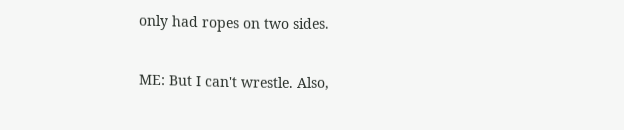only had ropes on two sides.

ME: But I can't wrestle. Also,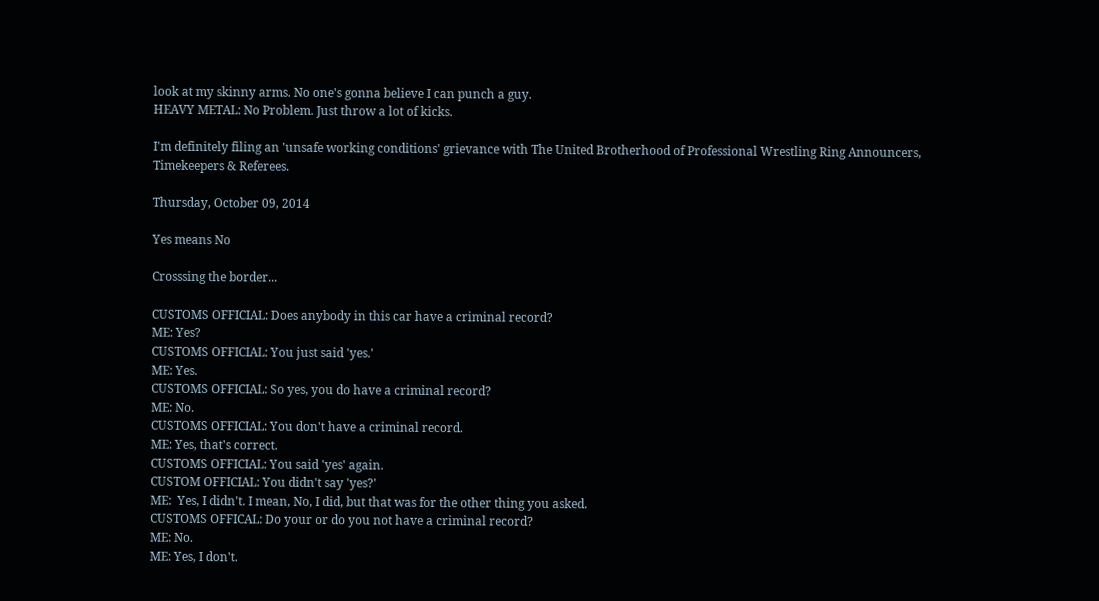look at my skinny arms. No one's gonna believe I can punch a guy.
HEAVY METAL: No Problem. Just throw a lot of kicks.

I'm definitely filing an 'unsafe working conditions' grievance with The United Brotherhood of Professional Wrestling Ring Announcers, Timekeepers & Referees.

Thursday, October 09, 2014

Yes means No

Crosssing the border...

CUSTOMS OFFICIAL: Does anybody in this car have a criminal record?
ME: Yes?
CUSTOMS OFFICIAL: You just said 'yes.'
ME: Yes.
CUSTOMS OFFICIAL: So yes, you do have a criminal record?
ME: No.
CUSTOMS OFFICIAL: You don't have a criminal record.
ME: Yes, that's correct.
CUSTOMS OFFICIAL: You said 'yes' again.
CUSTOM OFFICIAL: You didn't say 'yes?'
ME:  Yes, I didn't. I mean, No, I did, but that was for the other thing you asked.
CUSTOMS OFFICAL: Do your or do you not have a criminal record?
ME: No.
ME: Yes, I don't.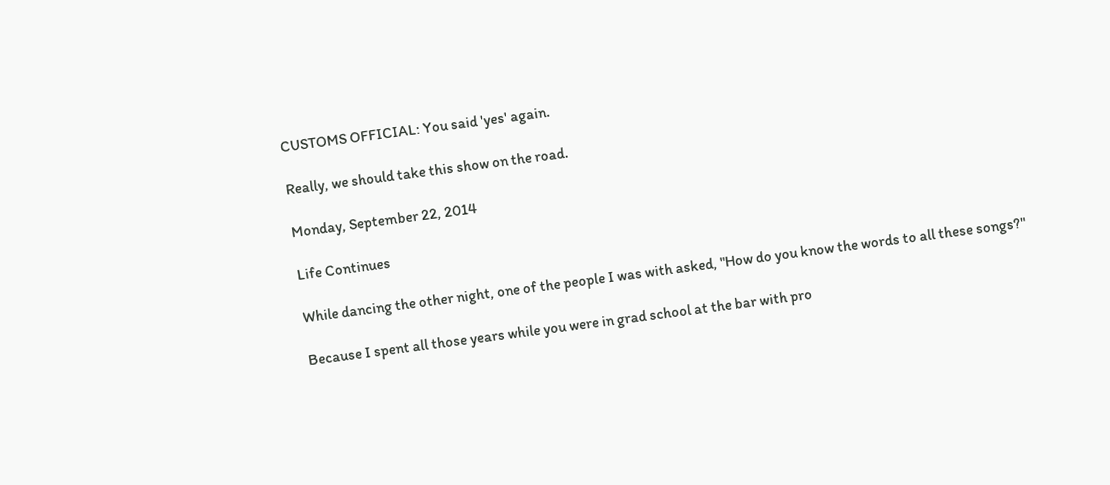CUSTOMS OFFICIAL: You said 'yes' again.

Really, we should take this show on the road.

Monday, September 22, 2014

Life Continues

While dancing the other night, one of the people I was with asked, "How do you know the words to all these songs?"

Because I spent all those years while you were in grad school at the bar with pro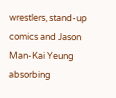wrestlers, stand-up comics and Jason Man-Kai Yeung absorbing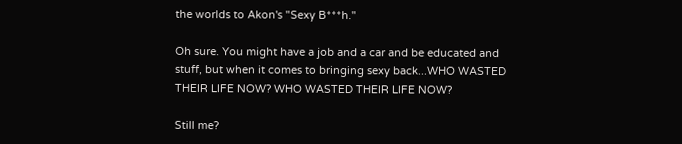the worlds to Akon's "Sexy B***h."

Oh sure. You might have a job and a car and be educated and stuff, but when it comes to bringing sexy back...WHO WASTED THEIR LIFE NOW? WHO WASTED THEIR LIFE NOW?

Still me?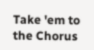Take 'em to the Chorus